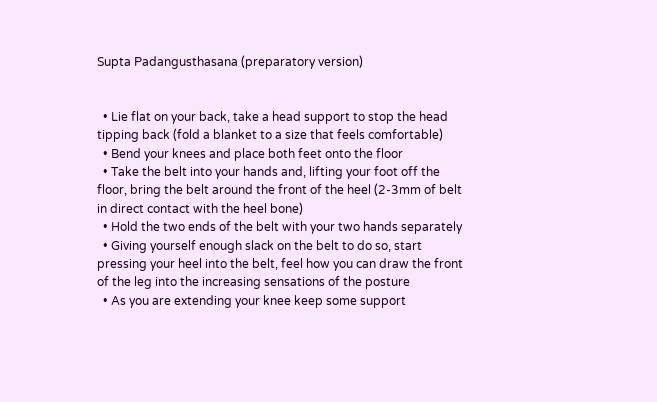Supta Padangusthasana (preparatory version)


  • Lie flat on your back, take a head support to stop the head tipping back (fold a blanket to a size that feels comfortable)
  • Bend your knees and place both feet onto the floor
  • Take the belt into your hands and, lifting your foot off the floor, bring the belt around the front of the heel (2-3mm of belt in direct contact with the heel bone)
  • Hold the two ends of the belt with your two hands separately
  • Giving yourself enough slack on the belt to do so, start pressing your heel into the belt, feel how you can draw the front of the leg into the increasing sensations of the posture
  • As you are extending your knee keep some support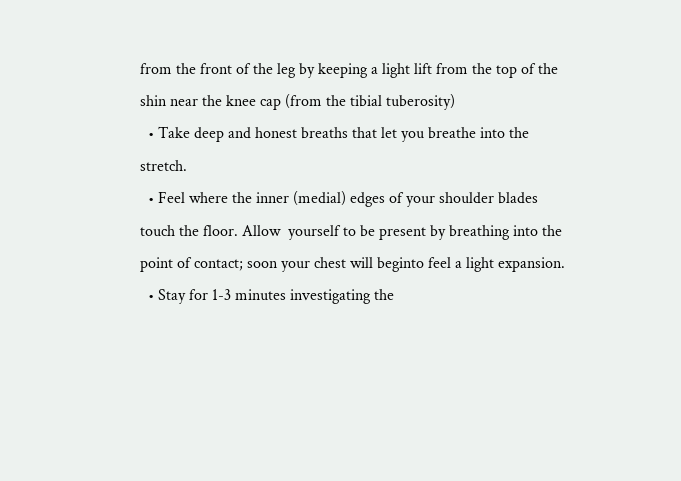from the front of the leg by keeping a light lift from the top of the shin near the knee cap (from the tibial tuberosity)
  • Take deep and honest breaths that let you breathe into the stretch.
  • Feel where the inner (medial) edges of your shoulder blades touch the floor. Allow  yourself to be present by breathing into the point of contact; soon your chest will beginto feel a light expansion.
  • Stay for 1-3 minutes investigating the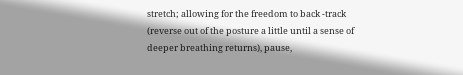stretch; allowing for the freedom to back -track (reverse out of the posture a little until a sense of deeper breathing returns), pause,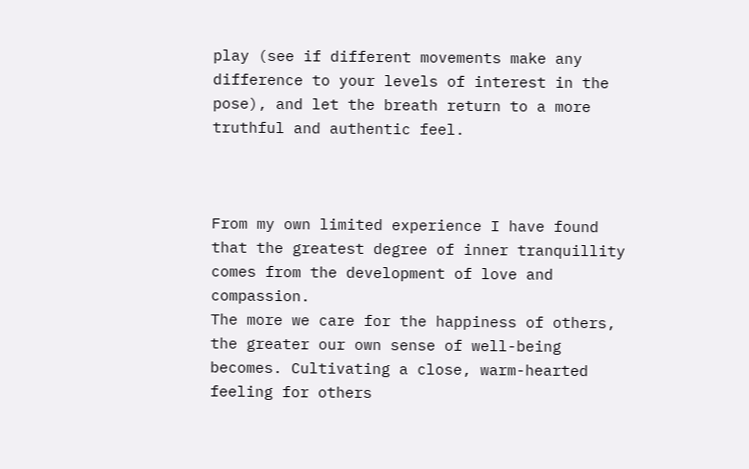play (see if different movements make any difference to your levels of interest in the pose), and let the breath return to a more truthful and authentic feel.



From my own limited experience I have found that the greatest degree of inner tranquillity comes from the development of love and compassion.
The more we care for the happiness of others, the greater our own sense of well-being becomes. Cultivating a close, warm-hearted feeling for others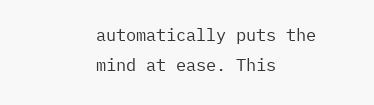automatically puts the mind at ease. This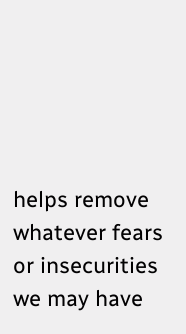helps remove whatever fears or insecurities we may have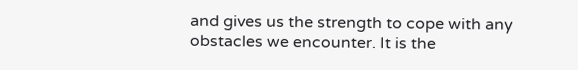and gives us the strength to cope with any obstacles we encounter. It is the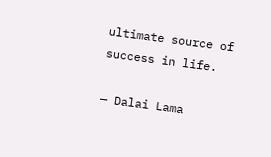ultimate source of success in life.

— Dalai Lama